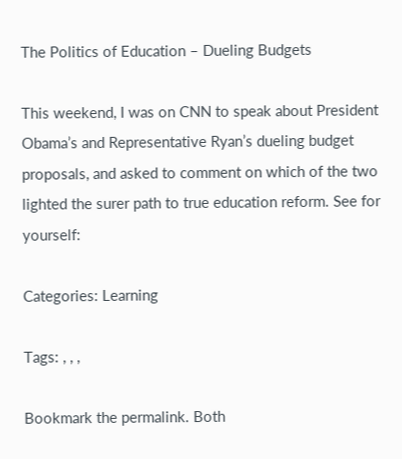The Politics of Education – Dueling Budgets

This weekend, I was on CNN to speak about President Obama’s and Representative Ryan’s dueling budget proposals, and asked to comment on which of the two lighted the surer path to true education reform. See for yourself:

Categories: Learning

Tags: , , ,

Bookmark the permalink. Both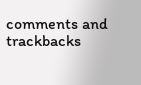comments and trackbacks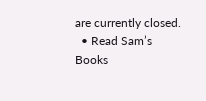are currently closed.
  • Read Sam’s Books